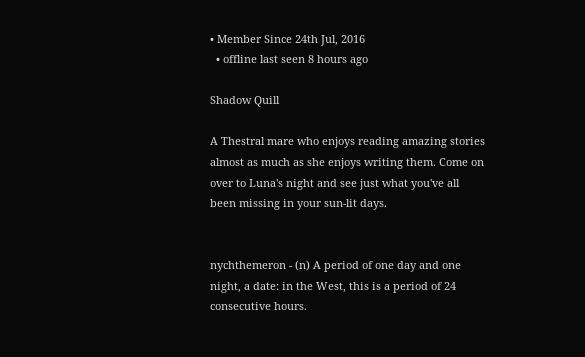• Member Since 24th Jul, 2016
  • offline last seen 8 hours ago

Shadow Quill

A Thestral mare who enjoys reading amazing stories almost as much as she enjoys writing them. Come on over to Luna's night and see just what you've all been missing in your sun-lit days.


nychthemeron - (n) A period of one day and one night, a date: in the West, this is a period of 24 consecutive hours.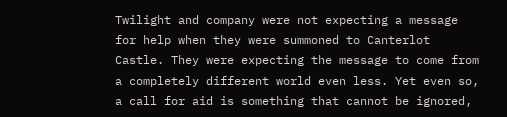Twilight and company were not expecting a message for help when they were summoned to Canterlot Castle. They were expecting the message to come from a completely different world even less. Yet even so, a call for aid is something that cannot be ignored,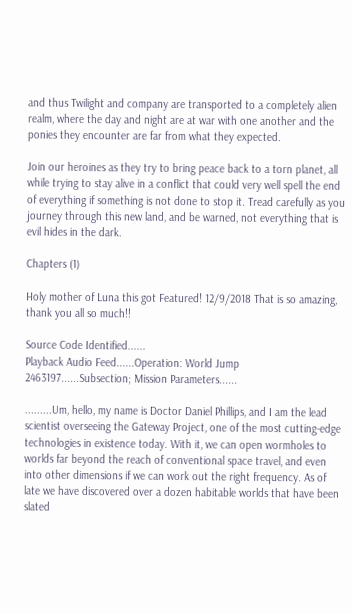and thus Twilight and company are transported to a completely alien realm, where the day and night are at war with one another and the ponies they encounter are far from what they expected.

Join our heroines as they try to bring peace back to a torn planet, all while trying to stay alive in a conflict that could very well spell the end of everything if something is not done to stop it. Tread carefully as you journey through this new land, and be warned, not everything that is evil hides in the dark.

Chapters (1)

Holy mother of Luna this got Featured! 12/9/2018 That is so amazing, thank you all so much!!

Source Code Identified......
Playback Audio Feed......Operation: World Jump 2463197......Subsection; Mission Parameters......

.........Um, hello, my name is Doctor Daniel Phillips, and I am the lead scientist overseeing the Gateway Project, one of the most cutting-edge technologies in existence today. With it, we can open wormholes to worlds far beyond the reach of conventional space travel, and even into other dimensions if we can work out the right frequency. As of late we have discovered over a dozen habitable worlds that have been slated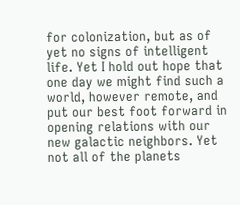for colonization, but as of yet no signs of intelligent life. Yet I hold out hope that one day we might find such a world, however remote, and put our best foot forward in opening relations with our new galactic neighbors. Yet not all of the planets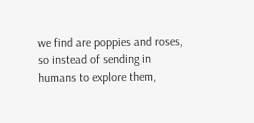we find are poppies and roses, so instead of sending in humans to explore them,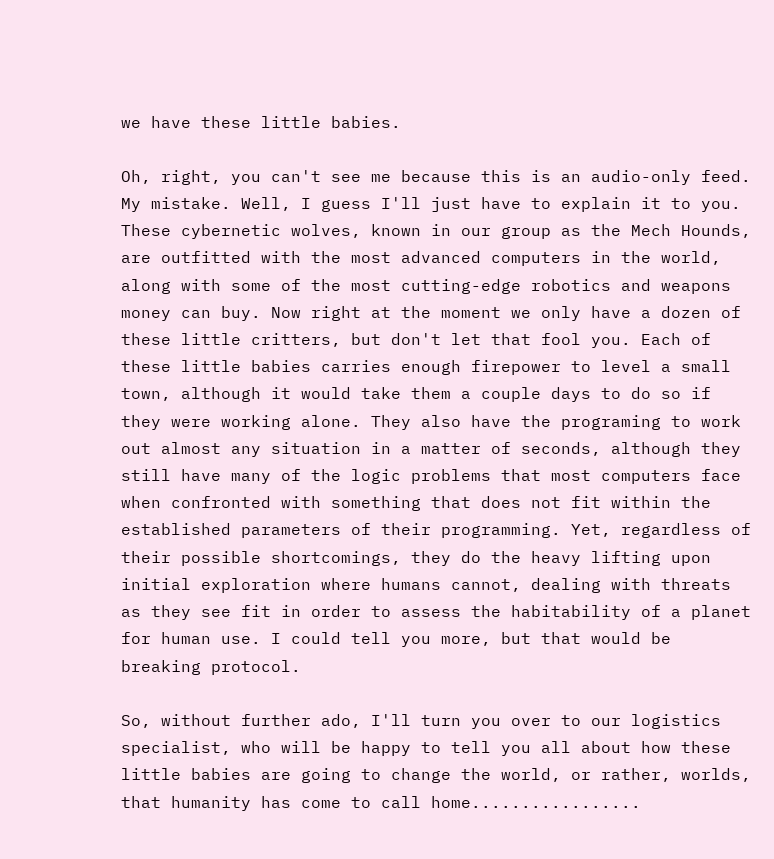we have these little babies.

Oh, right, you can't see me because this is an audio-only feed. My mistake. Well, I guess I'll just have to explain it to you. These cybernetic wolves, known in our group as the Mech Hounds, are outfitted with the most advanced computers in the world, along with some of the most cutting-edge robotics and weapons money can buy. Now right at the moment we only have a dozen of these little critters, but don't let that fool you. Each of these little babies carries enough firepower to level a small town, although it would take them a couple days to do so if they were working alone. They also have the programing to work out almost any situation in a matter of seconds, although they still have many of the logic problems that most computers face when confronted with something that does not fit within the established parameters of their programming. Yet, regardless of their possible shortcomings, they do the heavy lifting upon initial exploration where humans cannot, dealing with threats as they see fit in order to assess the habitability of a planet for human use. I could tell you more, but that would be breaking protocol.

So, without further ado, I'll turn you over to our logistics specialist, who will be happy to tell you all about how these little babies are going to change the world, or rather, worlds, that humanity has come to call home.................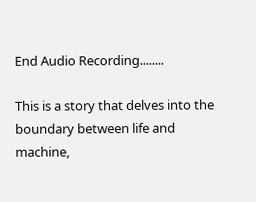End Audio Recording........

This is a story that delves into the boundary between life and machine,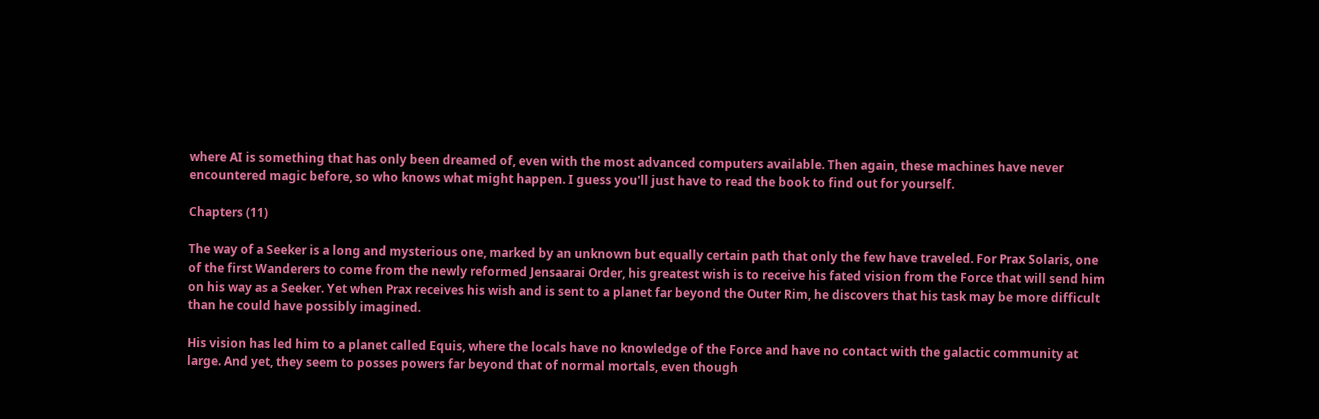where AI is something that has only been dreamed of, even with the most advanced computers available. Then again, these machines have never encountered magic before, so who knows what might happen. I guess you'll just have to read the book to find out for yourself.

Chapters (11)

The way of a Seeker is a long and mysterious one, marked by an unknown but equally certain path that only the few have traveled. For Prax Solaris, one of the first Wanderers to come from the newly reformed Jensaarai Order, his greatest wish is to receive his fated vision from the Force that will send him on his way as a Seeker. Yet when Prax receives his wish and is sent to a planet far beyond the Outer Rim, he discovers that his task may be more difficult than he could have possibly imagined.

His vision has led him to a planet called Equis, where the locals have no knowledge of the Force and have no contact with the galactic community at large. And yet, they seem to posses powers far beyond that of normal mortals, even though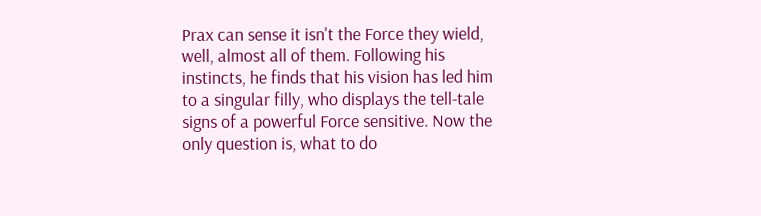Prax can sense it isn't the Force they wield, well, almost all of them. Following his instincts, he finds that his vision has led him to a singular filly, who displays the tell-tale signs of a powerful Force sensitive. Now the only question is, what to do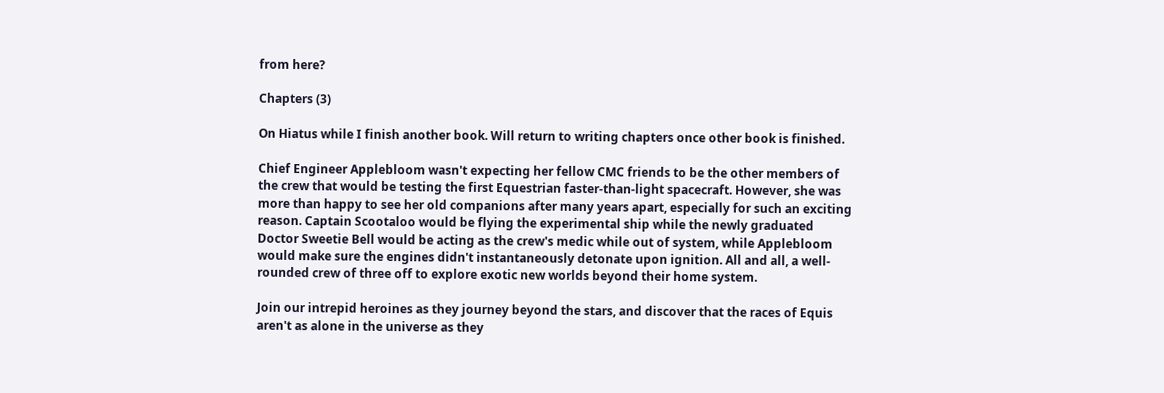from here?

Chapters (3)

On Hiatus while I finish another book. Will return to writing chapters once other book is finished.

Chief Engineer Applebloom wasn't expecting her fellow CMC friends to be the other members of the crew that would be testing the first Equestrian faster-than-light spacecraft. However, she was more than happy to see her old companions after many years apart, especially for such an exciting reason. Captain Scootaloo would be flying the experimental ship while the newly graduated Doctor Sweetie Bell would be acting as the crew's medic while out of system, while Applebloom would make sure the engines didn't instantaneously detonate upon ignition. All and all, a well-rounded crew of three off to explore exotic new worlds beyond their home system.

Join our intrepid heroines as they journey beyond the stars, and discover that the races of Equis aren't as alone in the universe as they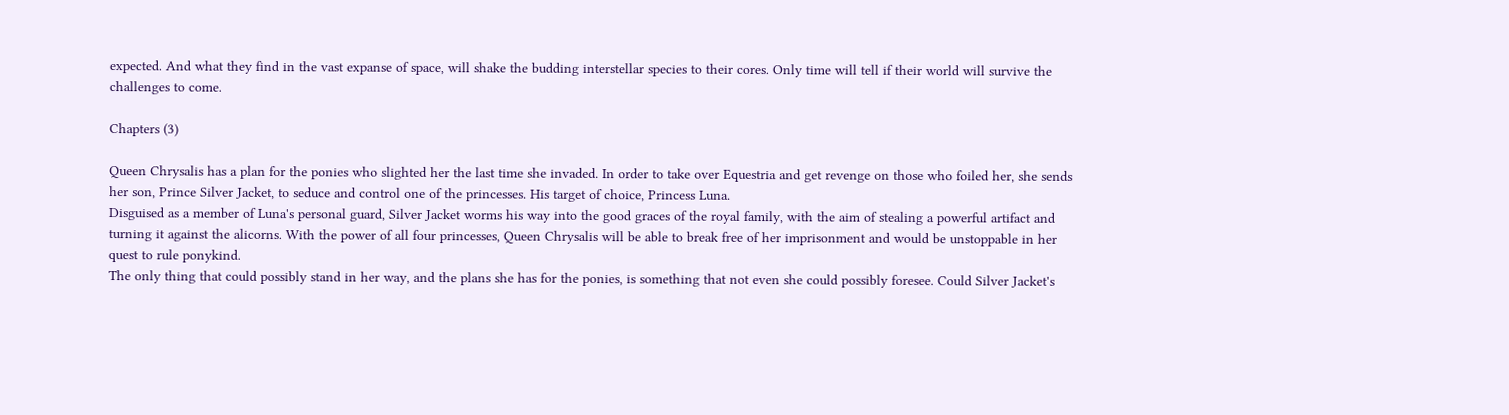expected. And what they find in the vast expanse of space, will shake the budding interstellar species to their cores. Only time will tell if their world will survive the challenges to come.

Chapters (3)

Queen Chrysalis has a plan for the ponies who slighted her the last time she invaded. In order to take over Equestria and get revenge on those who foiled her, she sends her son, Prince Silver Jacket, to seduce and control one of the princesses. His target of choice, Princess Luna.
Disguised as a member of Luna's personal guard, Silver Jacket worms his way into the good graces of the royal family, with the aim of stealing a powerful artifact and turning it against the alicorns. With the power of all four princesses, Queen Chrysalis will be able to break free of her imprisonment and would be unstoppable in her quest to rule ponykind.
The only thing that could possibly stand in her way, and the plans she has for the ponies, is something that not even she could possibly foresee. Could Silver Jacket's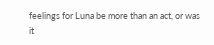feelings for Luna be more than an act, or was it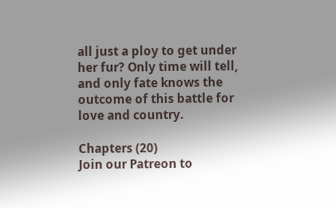all just a ploy to get under her fur? Only time will tell, and only fate knows the outcome of this battle for love and country.

Chapters (20)
Join our Patreon to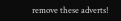remove these adverts!